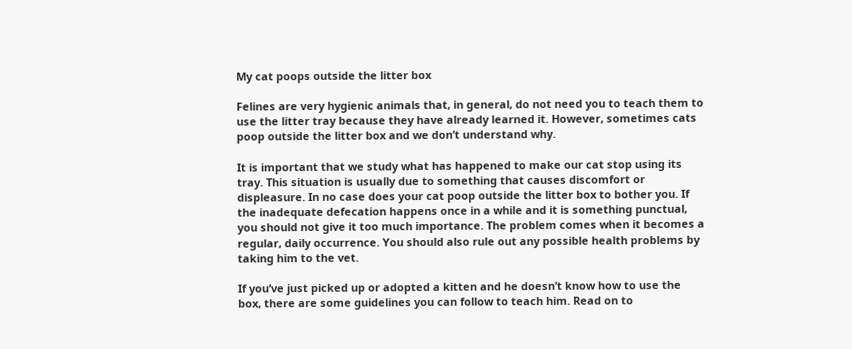My cat poops outside the litter box

Felines are very hygienic animals that, in general, do not need you to teach them to use the litter tray because they have already learned it. However, sometimes cats poop outside the litter box and we don’t understand why.

It is important that we study what has happened to make our cat stop using its tray. This situation is usually due to something that causes discomfort or displeasure. In no case does your cat poop outside the litter box to bother you. If the inadequate defecation happens once in a while and it is something punctual, you should not give it too much importance. The problem comes when it becomes a regular, daily occurrence. You should also rule out any possible health problems by taking him to the vet.

If you’ve just picked up or adopted a kitten and he doesn’t know how to use the box, there are some guidelines you can follow to teach him. Read on to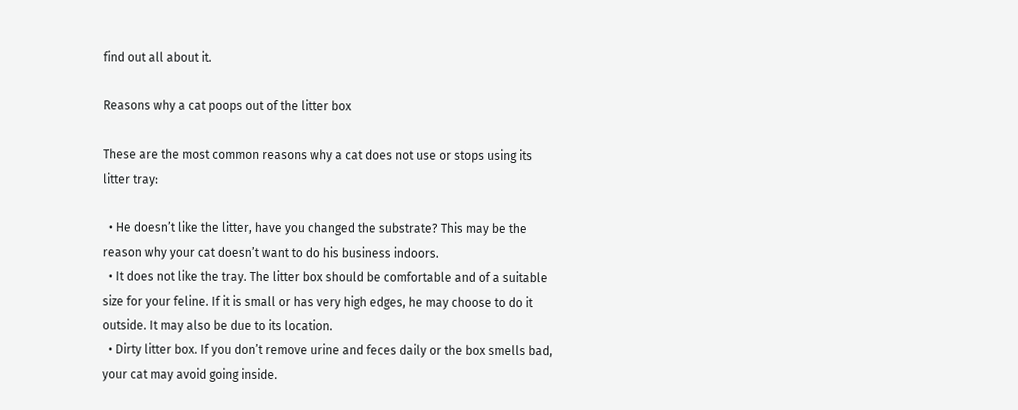find out all about it.

Reasons why a cat poops out of the litter box

These are the most common reasons why a cat does not use or stops using its litter tray:

  • He doesn’t like the litter, have you changed the substrate? This may be the reason why your cat doesn’t want to do his business indoors.
  • It does not like the tray. The litter box should be comfortable and of a suitable size for your feline. If it is small or has very high edges, he may choose to do it outside. It may also be due to its location.
  • Dirty litter box. If you don’t remove urine and feces daily or the box smells bad, your cat may avoid going inside.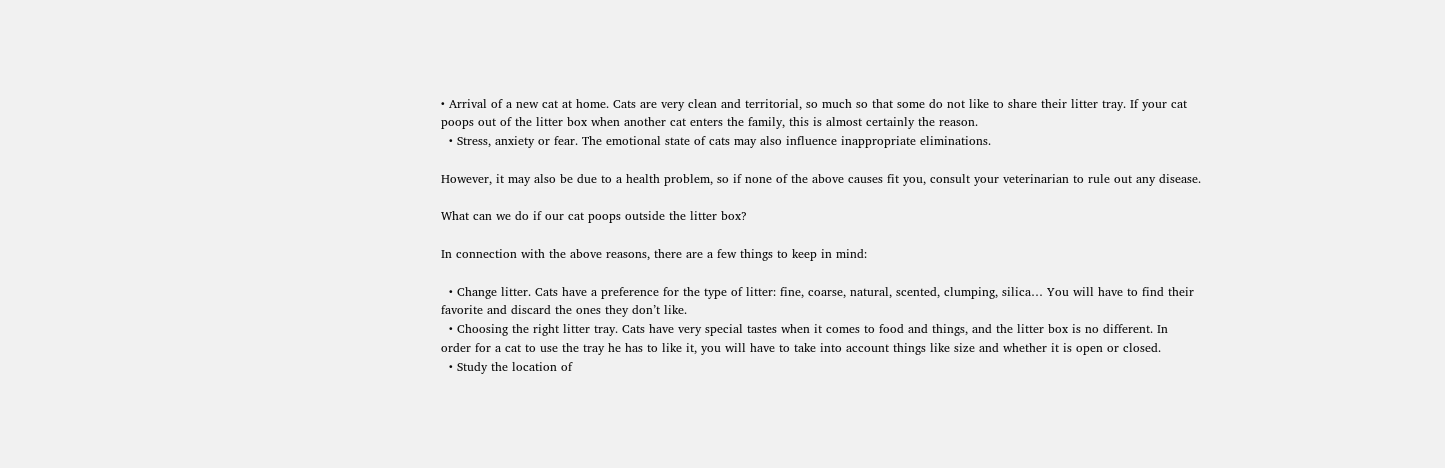• Arrival of a new cat at home. Cats are very clean and territorial, so much so that some do not like to share their litter tray. If your cat poops out of the litter box when another cat enters the family, this is almost certainly the reason.
  • Stress, anxiety or fear. The emotional state of cats may also influence inappropriate eliminations.

However, it may also be due to a health problem, so if none of the above causes fit you, consult your veterinarian to rule out any disease.

What can we do if our cat poops outside the litter box?

In connection with the above reasons, there are a few things to keep in mind:

  • Change litter. Cats have a preference for the type of litter: fine, coarse, natural, scented, clumping, silica… You will have to find their favorite and discard the ones they don’t like.
  • Choosing the right litter tray. Cats have very special tastes when it comes to food and things, and the litter box is no different. In order for a cat to use the tray he has to like it, you will have to take into account things like size and whether it is open or closed.
  • Study the location of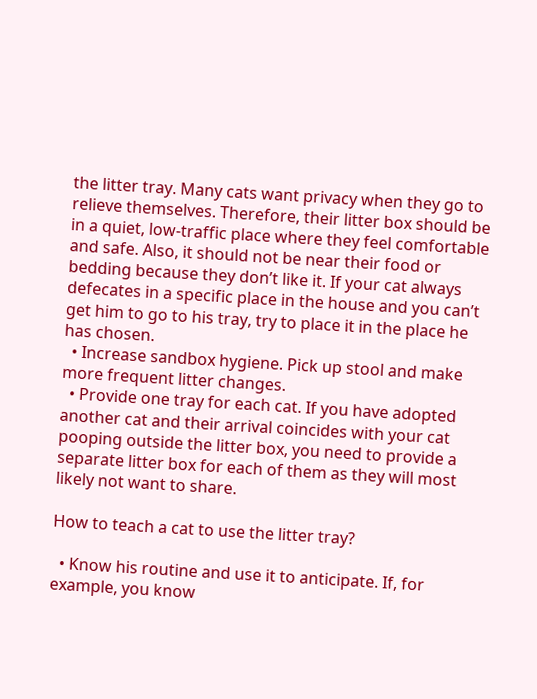the litter tray. Many cats want privacy when they go to relieve themselves. Therefore, their litter box should be in a quiet, low-traffic place where they feel comfortable and safe. Also, it should not be near their food or bedding because they don’t like it. If your cat always defecates in a specific place in the house and you can’t get him to go to his tray, try to place it in the place he has chosen.
  • Increase sandbox hygiene. Pick up stool and make more frequent litter changes.
  • Provide one tray for each cat. If you have adopted another cat and their arrival coincides with your cat pooping outside the litter box, you need to provide a separate litter box for each of them as they will most likely not want to share.

How to teach a cat to use the litter tray?

  • Know his routine and use it to anticipate. If, for example, you know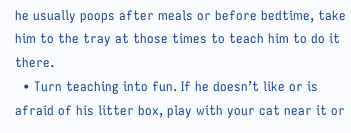he usually poops after meals or before bedtime, take him to the tray at those times to teach him to do it there.
  • Turn teaching into fun. If he doesn’t like or is afraid of his litter box, play with your cat near it or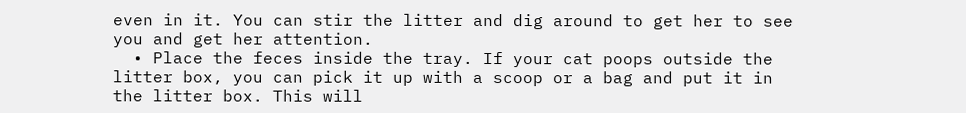even in it. You can stir the litter and dig around to get her to see you and get her attention.
  • Place the feces inside the tray. If your cat poops outside the litter box, you can pick it up with a scoop or a bag and put it in the litter box. This will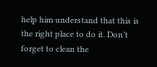help him understand that this is the right place to do it. Don’t forget to clean the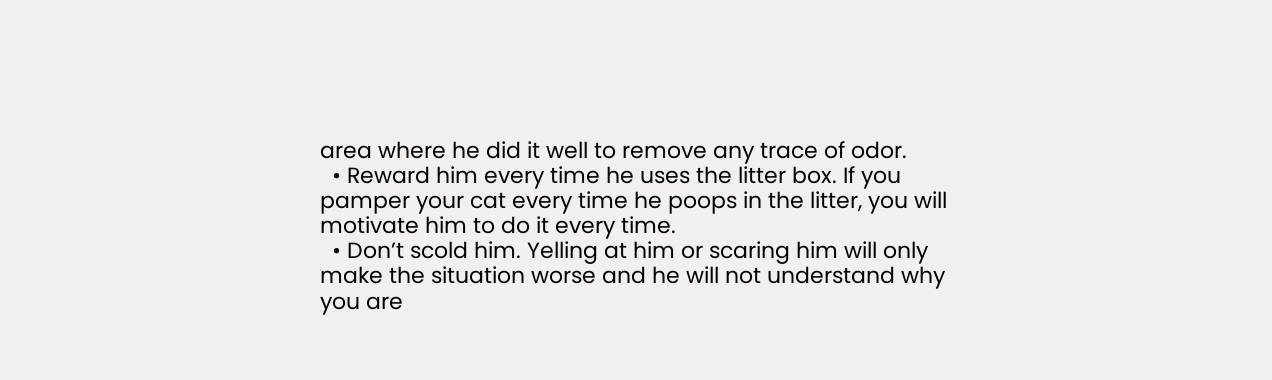area where he did it well to remove any trace of odor.
  • Reward him every time he uses the litter box. If you pamper your cat every time he poops in the litter, you will motivate him to do it every time.
  • Don’t scold him. Yelling at him or scaring him will only make the situation worse and he will not understand why you are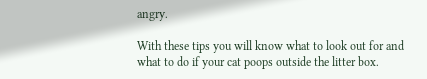angry.

With these tips you will know what to look out for and what to do if your cat poops outside the litter box.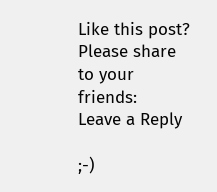Like this post? Please share to your friends:
Leave a Reply

;-)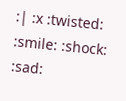:| :x :twisted: :smile: :shock: :sad: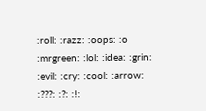:roll: :razz: :oops: :o :mrgreen: :lol: :idea: :grin: :evil: :cry: :cool: :arrow: :???: :?: :!: